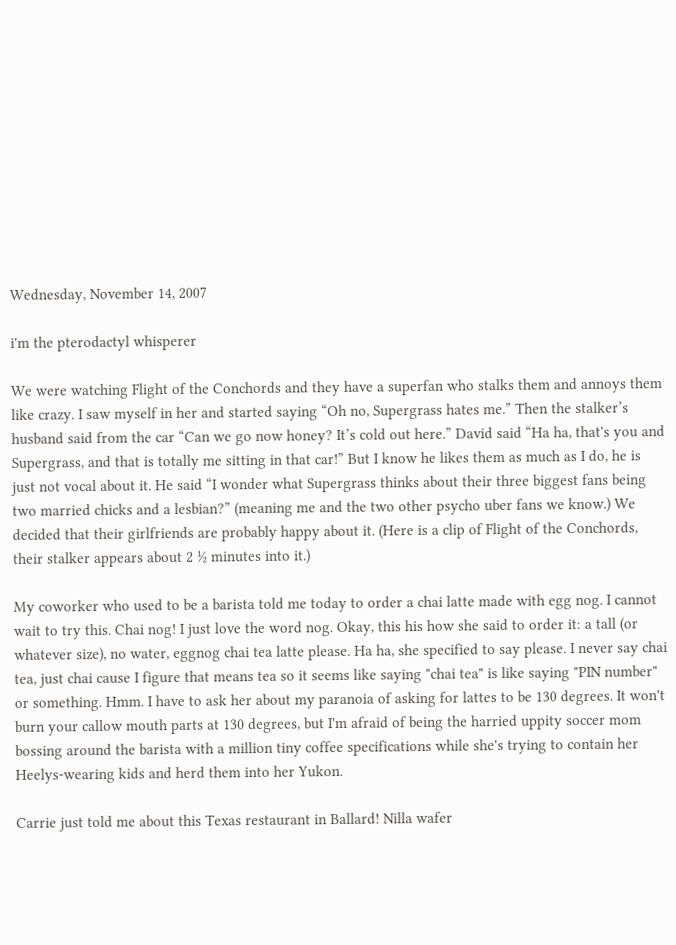Wednesday, November 14, 2007

i'm the pterodactyl whisperer

We were watching Flight of the Conchords and they have a superfan who stalks them and annoys them like crazy. I saw myself in her and started saying “Oh no, Supergrass hates me.” Then the stalker’s husband said from the car “Can we go now honey? It’s cold out here.” David said “Ha ha, that's you and Supergrass, and that is totally me sitting in that car!” But I know he likes them as much as I do, he is just not vocal about it. He said “I wonder what Supergrass thinks about their three biggest fans being two married chicks and a lesbian?” (meaning me and the two other psycho uber fans we know.) We decided that their girlfriends are probably happy about it. (Here is a clip of Flight of the Conchords, their stalker appears about 2 ½ minutes into it.)

My coworker who used to be a barista told me today to order a chai latte made with egg nog. I cannot wait to try this. Chai nog! I just love the word nog. Okay, this his how she said to order it: a tall (or whatever size), no water, eggnog chai tea latte please. Ha ha, she specified to say please. I never say chai tea, just chai cause I figure that means tea so it seems like saying "chai tea" is like saying "PIN number" or something. Hmm. I have to ask her about my paranoia of asking for lattes to be 130 degrees. It won't burn your callow mouth parts at 130 degrees, but I'm afraid of being the harried uppity soccer mom bossing around the barista with a million tiny coffee specifications while she's trying to contain her Heelys-wearing kids and herd them into her Yukon.

Carrie just told me about this Texas restaurant in Ballard! Nilla wafer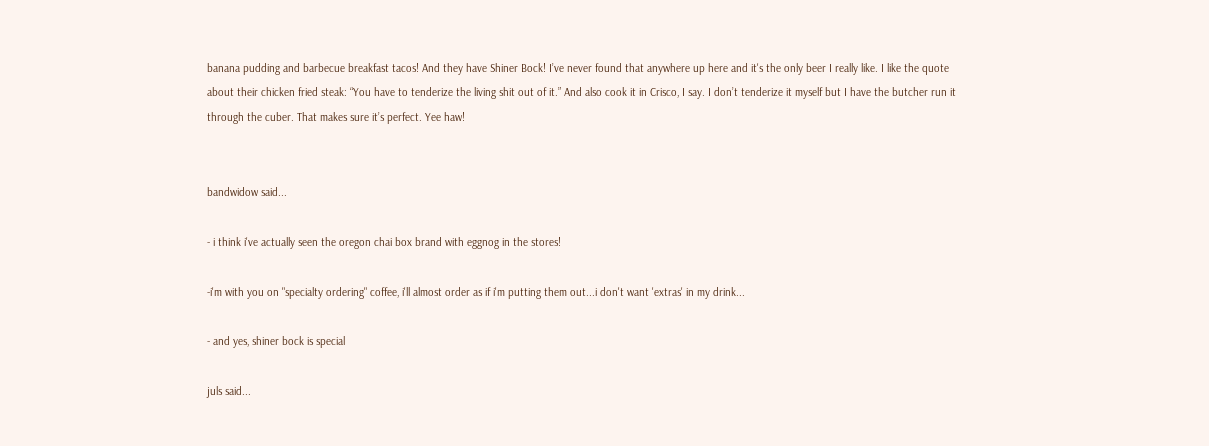banana pudding and barbecue breakfast tacos! And they have Shiner Bock! I’ve never found that anywhere up here and it's the only beer I really like. I like the quote about their chicken fried steak: “You have to tenderize the living shit out of it.” And also cook it in Crisco, I say. I don’t tenderize it myself but I have the butcher run it through the cuber. That makes sure it’s perfect. Yee haw!


bandwidow said...

- i think i've actually seen the oregon chai box brand with eggnog in the stores!

-i'm with you on "specialty ordering" coffee, i'll almost order as if i'm putting them out...i don't want 'extras' in my drink...

- and yes, shiner bock is special

juls said...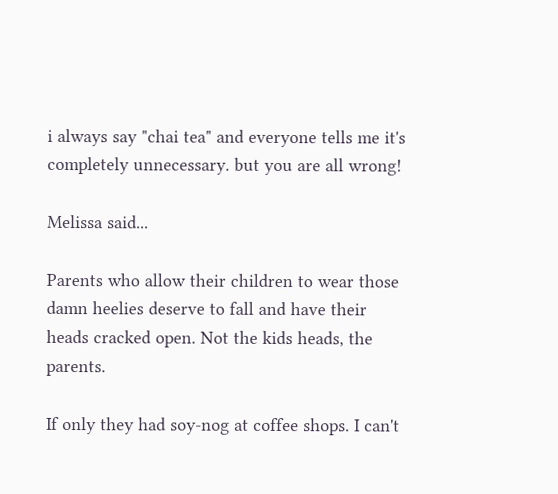i always say "chai tea" and everyone tells me it's completely unnecessary. but you are all wrong!

Melissa said...

Parents who allow their children to wear those damn heelies deserve to fall and have their heads cracked open. Not the kids heads, the parents.

If only they had soy-nog at coffee shops. I can't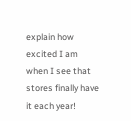explain how excited I am when I see that stores finally have it each year!